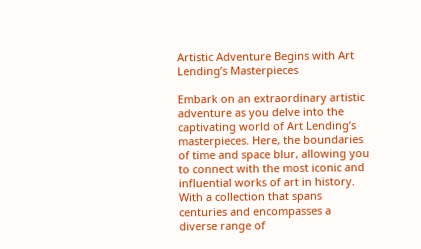Artistic Adventure Begins with Art Lending’s Masterpieces

Embark on an extraordinary artistic adventure as you delve into the captivating world of Art Lending’s masterpieces. Here, the boundaries of time and space blur, allowing you to connect with the most iconic and influential works of art in history. With a collection that spans centuries and encompasses a diverse range of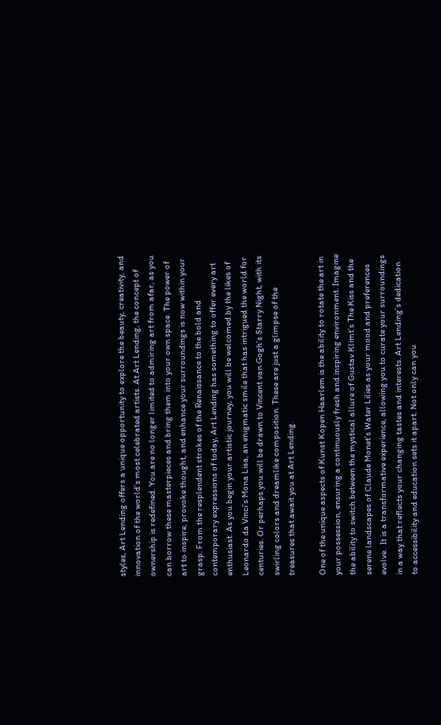styles, Art Lending offers a unique opportunity to explore the beauty, creativity, and innovation of the world’s most celebrated artists. At Art Lending, the concept of ownership is redefined. You are no longer limited to admiring art from afar, as you can borrow these masterpieces and bring them into your own space. The power of art to inspire, provoke thought, and enhance your surroundings is now within your grasp. From the resplendent strokes of the Renaissance to the bold and contemporary expressions of today, Art Lending has something to offer every art enthusiast. As you begin your artistic journey, you will be welcomed by the likes of Leonardo da Vinci’s Mona Lisa, an enigmatic smile that has intrigued the world for centuries. Or perhaps you will be drawn to Vincent van Gogh’s Starry Night, with its swirling colors and dreamlike composition. These are just a glimpse of the treasures that await you at Art Lending.

One of the unique aspects of Kunst Kopen Haarlem is the ability to rotate the art in your possession, ensuring a continuously fresh and inspiring environment. Imagine the ability to switch between the mystical allure of Gustav Klimt’s The Kiss and the serene landscapes of Claude Monet’s Water Lilies as your mood and preferences evolve.  It is a transformative experience, allowing you to curate your surroundings in a way that reflects your changing tastes and interests. Art Lending’s dedication to accessibility and education sets it apart. Not only can you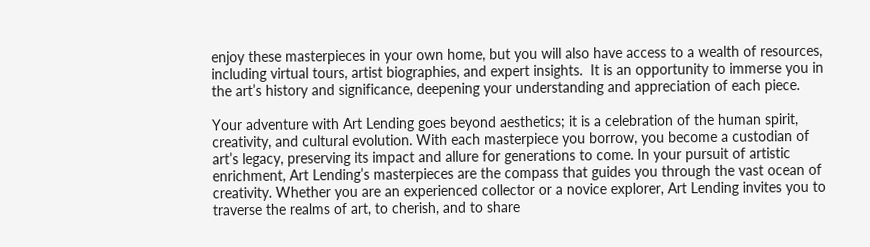enjoy these masterpieces in your own home, but you will also have access to a wealth of resources, including virtual tours, artist biographies, and expert insights.  It is an opportunity to immerse you in the art’s history and significance, deepening your understanding and appreciation of each piece.

Your adventure with Art Lending goes beyond aesthetics; it is a celebration of the human spirit, creativity, and cultural evolution. With each masterpiece you borrow, you become a custodian of art’s legacy, preserving its impact and allure for generations to come. In your pursuit of artistic enrichment, Art Lending’s masterpieces are the compass that guides you through the vast ocean of creativity. Whether you are an experienced collector or a novice explorer, Art Lending invites you to traverse the realms of art, to cherish, and to share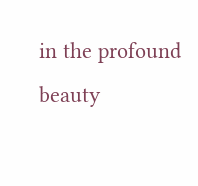in the profound beauty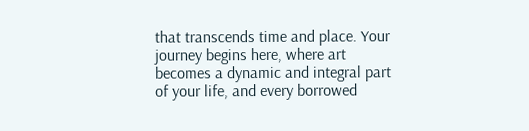that transcends time and place. Your journey begins here, where art becomes a dynamic and integral part of your life, and every borrowed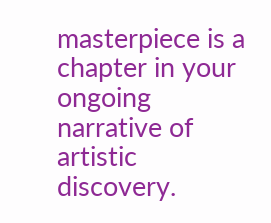masterpiece is a chapter in your ongoing narrative of artistic discovery.